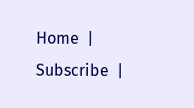Home  |   Subscribe  |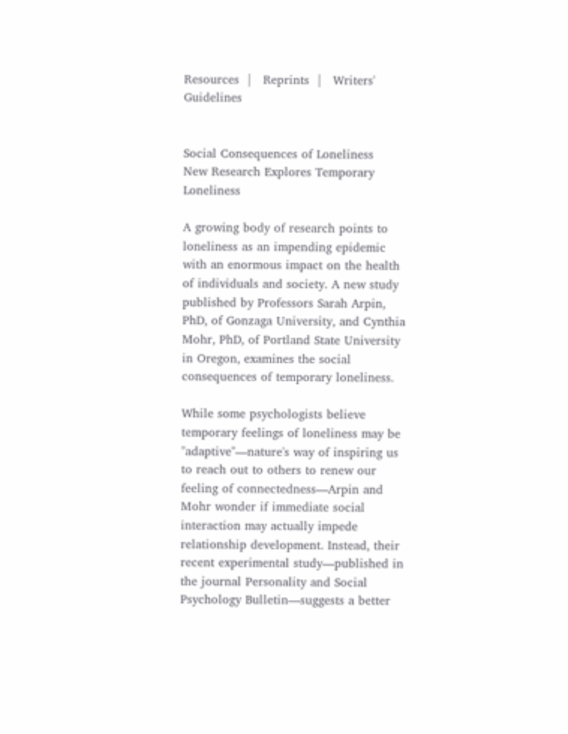Resources  |   Reprints  |   Writers' Guidelines


Social Consequences of Loneliness
New Research Explores Temporary Loneliness

A growing body of research points to loneliness as an impending epidemic with an enormous impact on the health of individuals and society. A new study published by Professors Sarah Arpin, PhD, of Gonzaga University, and Cynthia Mohr, PhD, of Portland State University in Oregon, examines the social consequences of temporary loneliness.

While some psychologists believe temporary feelings of loneliness may be "adaptive"—nature's way of inspiring us to reach out to others to renew our feeling of connectedness—Arpin and Mohr wonder if immediate social interaction may actually impede relationship development. Instead, their recent experimental study—published in the journal Personality and Social Psychology Bulletin—suggests a better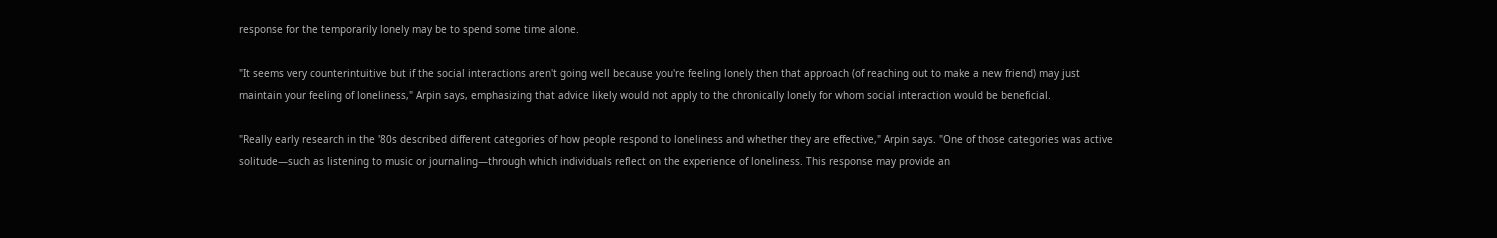response for the temporarily lonely may be to spend some time alone.

"It seems very counterintuitive but if the social interactions aren't going well because you're feeling lonely then that approach (of reaching out to make a new friend) may just maintain your feeling of loneliness," Arpin says, emphasizing that advice likely would not apply to the chronically lonely for whom social interaction would be beneficial.

"Really early research in the '80s described different categories of how people respond to loneliness and whether they are effective," Arpin says. "One of those categories was active solitude—such as listening to music or journaling—through which individuals reflect on the experience of loneliness. This response may provide an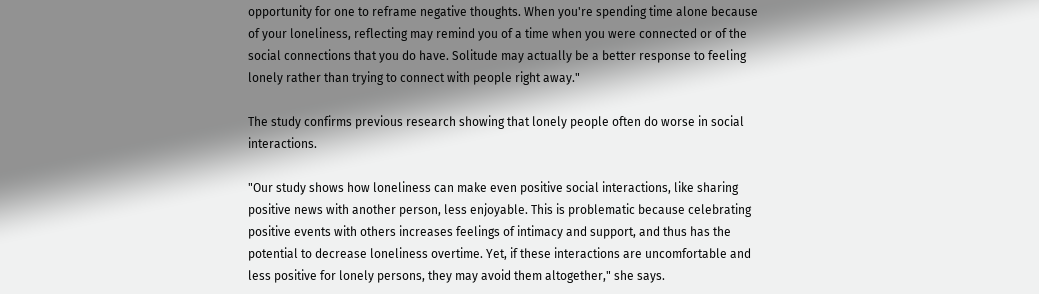opportunity for one to reframe negative thoughts. When you're spending time alone because of your loneliness, reflecting may remind you of a time when you were connected or of the social connections that you do have. Solitude may actually be a better response to feeling lonely rather than trying to connect with people right away."

The study confirms previous research showing that lonely people often do worse in social interactions.

"Our study shows how loneliness can make even positive social interactions, like sharing positive news with another person, less enjoyable. This is problematic because celebrating positive events with others increases feelings of intimacy and support, and thus has the potential to decrease loneliness overtime. Yet, if these interactions are uncomfortable and less positive for lonely persons, they may avoid them altogether," she says.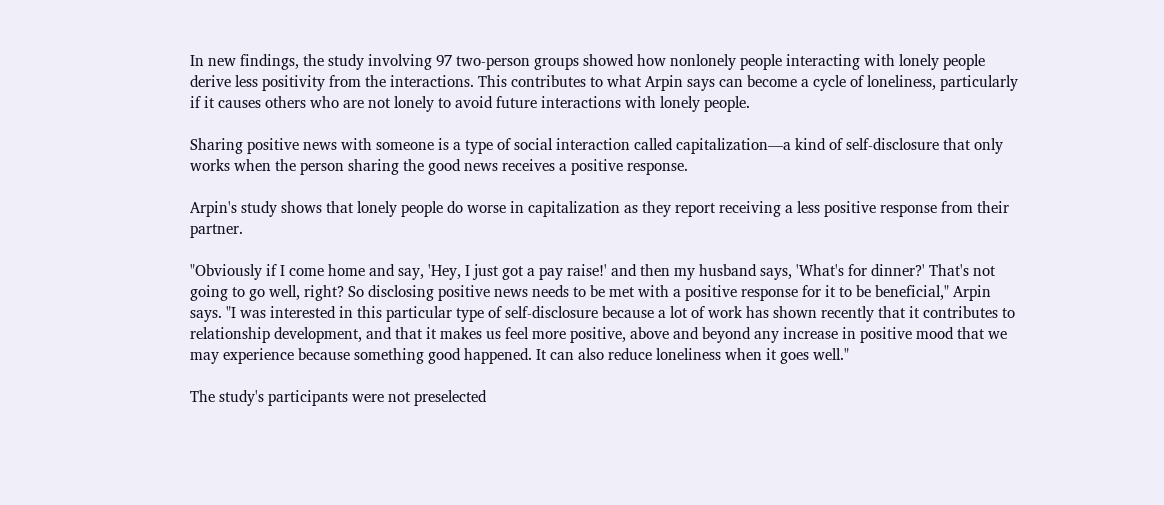In new findings, the study involving 97 two-person groups showed how nonlonely people interacting with lonely people derive less positivity from the interactions. This contributes to what Arpin says can become a cycle of loneliness, particularly if it causes others who are not lonely to avoid future interactions with lonely people.

Sharing positive news with someone is a type of social interaction called capitalization—a kind of self-disclosure that only works when the person sharing the good news receives a positive response.

Arpin's study shows that lonely people do worse in capitalization as they report receiving a less positive response from their partner.

"Obviously if I come home and say, 'Hey, I just got a pay raise!' and then my husband says, 'What's for dinner?' That's not going to go well, right? So disclosing positive news needs to be met with a positive response for it to be beneficial," Arpin says. "I was interested in this particular type of self-disclosure because a lot of work has shown recently that it contributes to relationship development, and that it makes us feel more positive, above and beyond any increase in positive mood that we may experience because something good happened. It can also reduce loneliness when it goes well."

The study's participants were not preselected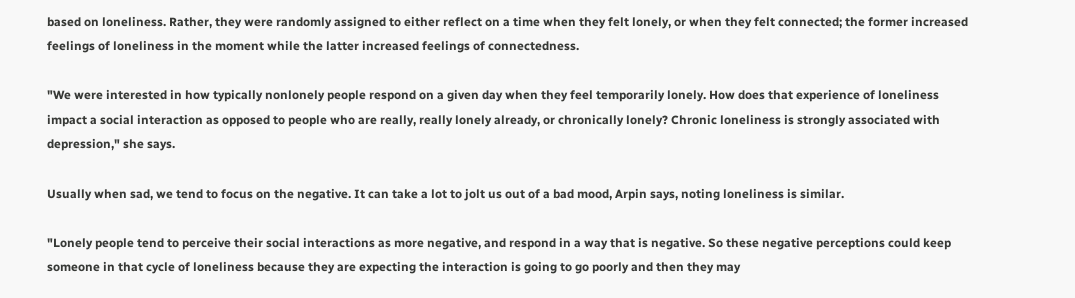based on loneliness. Rather, they were randomly assigned to either reflect on a time when they felt lonely, or when they felt connected; the former increased feelings of loneliness in the moment while the latter increased feelings of connectedness.

"We were interested in how typically nonlonely people respond on a given day when they feel temporarily lonely. How does that experience of loneliness impact a social interaction as opposed to people who are really, really lonely already, or chronically lonely? Chronic loneliness is strongly associated with depression," she says.

Usually when sad, we tend to focus on the negative. It can take a lot to jolt us out of a bad mood, Arpin says, noting loneliness is similar.

"Lonely people tend to perceive their social interactions as more negative, and respond in a way that is negative. So these negative perceptions could keep someone in that cycle of loneliness because they are expecting the interaction is going to go poorly and then they may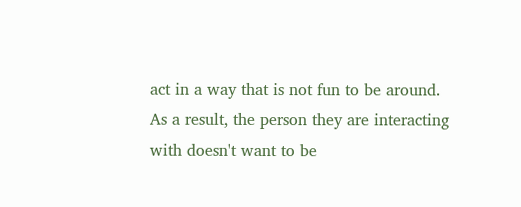act in a way that is not fun to be around. As a result, the person they are interacting with doesn't want to be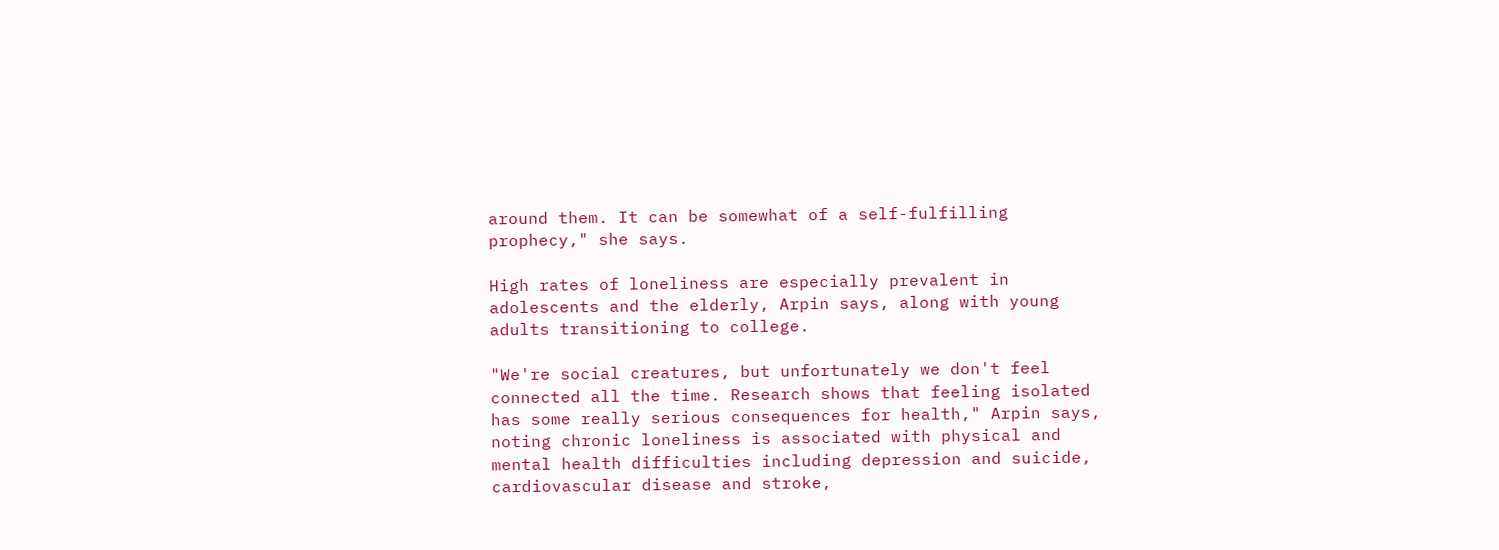around them. It can be somewhat of a self-fulfilling prophecy," she says.

High rates of loneliness are especially prevalent in adolescents and the elderly, Arpin says, along with young adults transitioning to college.

"We're social creatures, but unfortunately we don't feel connected all the time. Research shows that feeling isolated has some really serious consequences for health," Arpin says, noting chronic loneliness is associated with physical and mental health difficulties including depression and suicide, cardiovascular disease and stroke,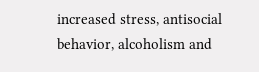increased stress, antisocial behavior, alcoholism and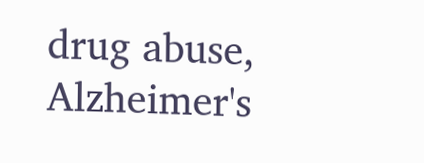drug abuse, Alzheimer's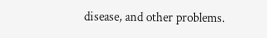disease, and other problems.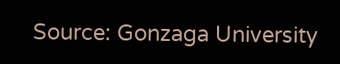Source: Gonzaga University